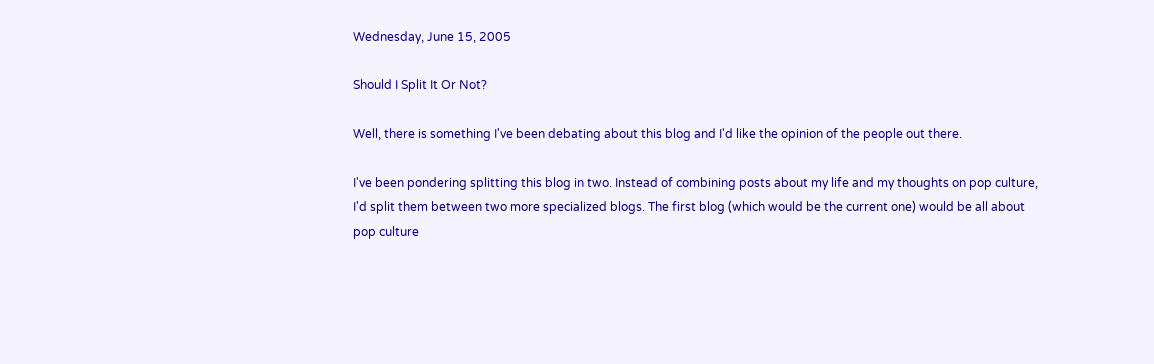Wednesday, June 15, 2005

Should I Split It Or Not?

Well, there is something I've been debating about this blog and I'd like the opinion of the people out there.

I've been pondering splitting this blog in two. Instead of combining posts about my life and my thoughts on pop culture, I'd split them between two more specialized blogs. The first blog (which would be the current one) would be all about pop culture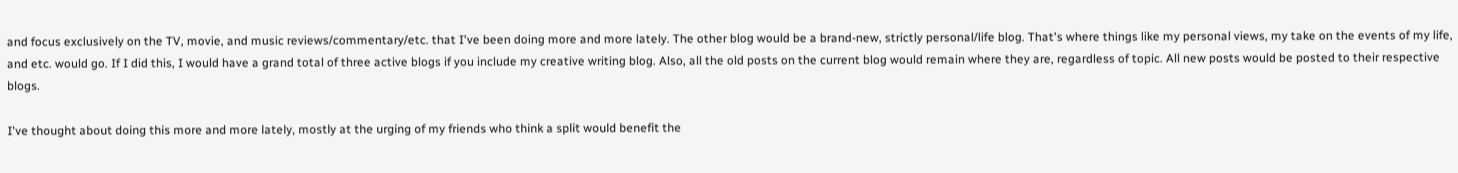and focus exclusively on the TV, movie, and music reviews/commentary/etc. that I've been doing more and more lately. The other blog would be a brand-new, strictly personal/life blog. That's where things like my personal views, my take on the events of my life, and etc. would go. If I did this, I would have a grand total of three active blogs if you include my creative writing blog. Also, all the old posts on the current blog would remain where they are, regardless of topic. All new posts would be posted to their respective blogs.

I've thought about doing this more and more lately, mostly at the urging of my friends who think a split would benefit the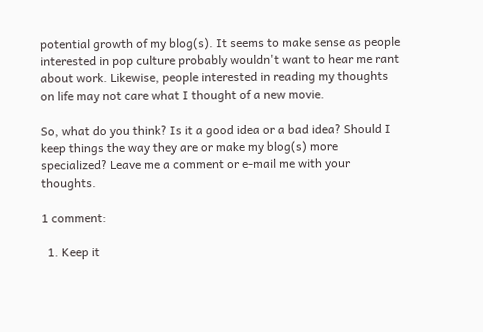potential growth of my blog(s). It seems to make sense as people interested in pop culture probably wouldn't want to hear me rant about work. Likewise, people interested in reading my thoughts on life may not care what I thought of a new movie.

So, what do you think? Is it a good idea or a bad idea? Should I keep things the way they are or make my blog(s) more specialized? Leave me a comment or e-mail me with your thoughts.

1 comment:

  1. Keep it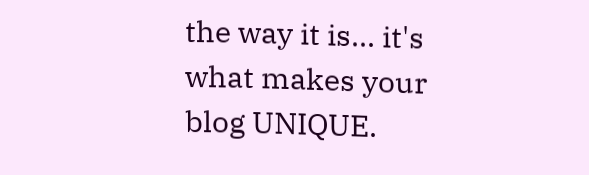the way it is... it's what makes your blog UNIQUE.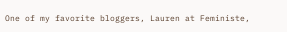One of my favorite bloggers, Lauren at Feministe,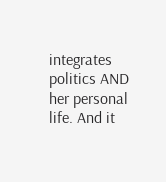integrates politics AND her personal life. And it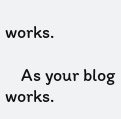works.

    As your blog works.